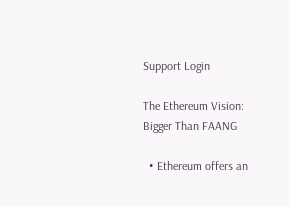Support Login

The Ethereum Vision: Bigger Than FAANG

  • Ethereum offers an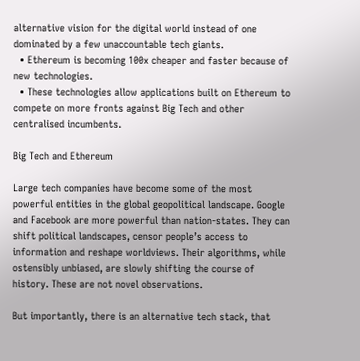alternative vision for the digital world instead of one dominated by a few unaccountable tech giants.
  • Ethereum is becoming 100x cheaper and faster because of new technologies.
  • These technologies allow applications built on Ethereum to compete on more fronts against Big Tech and other centralised incumbents.

Big Tech and Ethereum

Large tech companies have become some of the most powerful entities in the global geopolitical landscape. Google and Facebook are more powerful than nation-states. They can shift political landscapes, censor people’s access to information and reshape worldviews. Their algorithms, while ostensibly unbiased, are slowly shifting the course of history. These are not novel observations.

But importantly, there is an alternative tech stack, that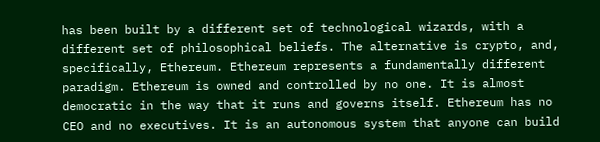has been built by a different set of technological wizards, with a different set of philosophical beliefs. The alternative is crypto, and, specifically, Ethereum. Ethereum represents a fundamentally different paradigm. Ethereum is owned and controlled by no one. It is almost democratic in the way that it runs and governs itself. Ethereum has no CEO and no executives. It is an autonomous system that anyone can build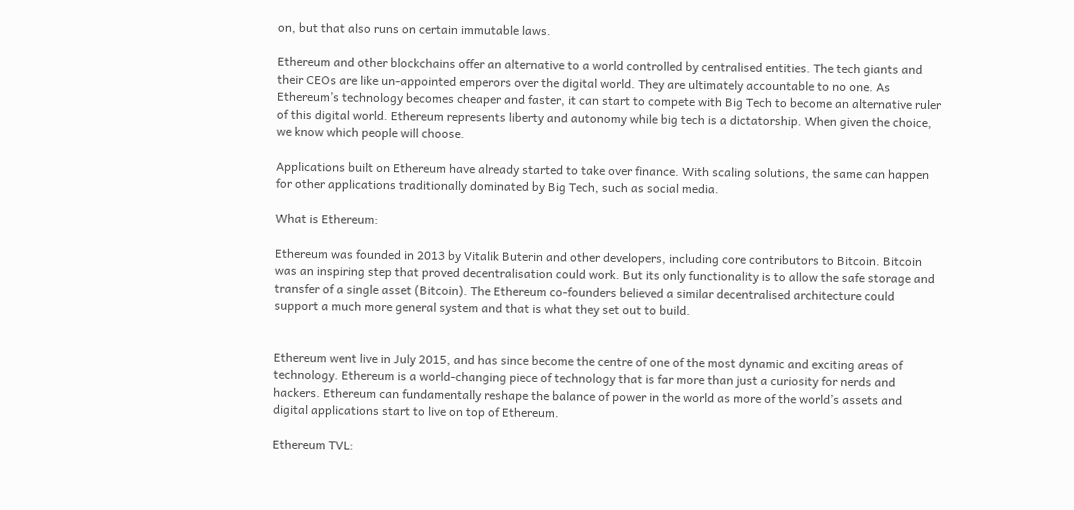on, but that also runs on certain immutable laws.

Ethereum and other blockchains offer an alternative to a world controlled by centralised entities. The tech giants and their CEOs are like un-appointed emperors over the digital world. They are ultimately accountable to no one. As Ethereum’s technology becomes cheaper and faster, it can start to compete with Big Tech to become an alternative ruler of this digital world. Ethereum represents liberty and autonomy while big tech is a dictatorship. When given the choice, we know which people will choose.

Applications built on Ethereum have already started to take over finance. With scaling solutions, the same can happen for other applications traditionally dominated by Big Tech, such as social media.

What is Ethereum:

Ethereum was founded in 2013 by Vitalik Buterin and other developers, including core contributors to Bitcoin. Bitcoin was an inspiring step that proved decentralisation could work. But its only functionality is to allow the safe storage and transfer of a single asset (Bitcoin). The Ethereum co-founders believed a similar decentralised architecture could support a much more general system and that is what they set out to build.


Ethereum went live in July 2015, and has since become the centre of one of the most dynamic and exciting areas of technology. Ethereum is a world-changing piece of technology that is far more than just a curiosity for nerds and hackers. Ethereum can fundamentally reshape the balance of power in the world as more of the world’s assets and digital applications start to live on top of Ethereum.

Ethereum TVL: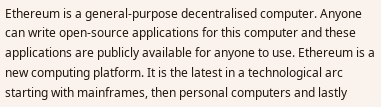Ethereum is a general-purpose decentralised computer. Anyone can write open-source applications for this computer and these applications are publicly available for anyone to use. Ethereum is a new computing platform. It is the latest in a technological arc starting with mainframes, then personal computers and lastly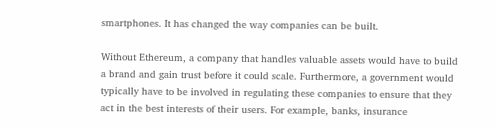smartphones. It has changed the way companies can be built.

Without Ethereum, a company that handles valuable assets would have to build a brand and gain trust before it could scale. Furthermore, a government would typically have to be involved in regulating these companies to ensure that they act in the best interests of their users. For example, banks, insurance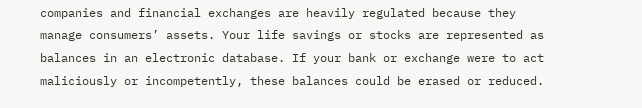companies and financial exchanges are heavily regulated because they manage consumers’ assets. Your life savings or stocks are represented as balances in an electronic database. If your bank or exchange were to act maliciously or incompetently, these balances could be erased or reduced.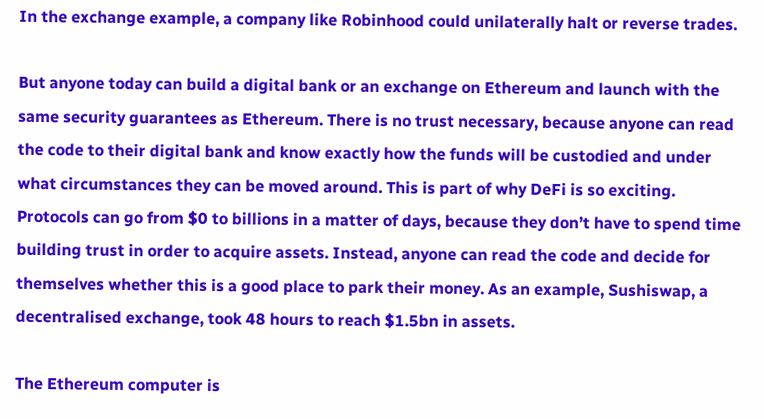In the exchange example, a company like Robinhood could unilaterally halt or reverse trades.

But anyone today can build a digital bank or an exchange on Ethereum and launch with the same security guarantees as Ethereum. There is no trust necessary, because anyone can read the code to their digital bank and know exactly how the funds will be custodied and under what circumstances they can be moved around. This is part of why DeFi is so exciting. Protocols can go from $0 to billions in a matter of days, because they don’t have to spend time building trust in order to acquire assets. Instead, anyone can read the code and decide for themselves whether this is a good place to park their money. As an example, Sushiswap, a decentralised exchange, took 48 hours to reach $1.5bn in assets.

The Ethereum computer is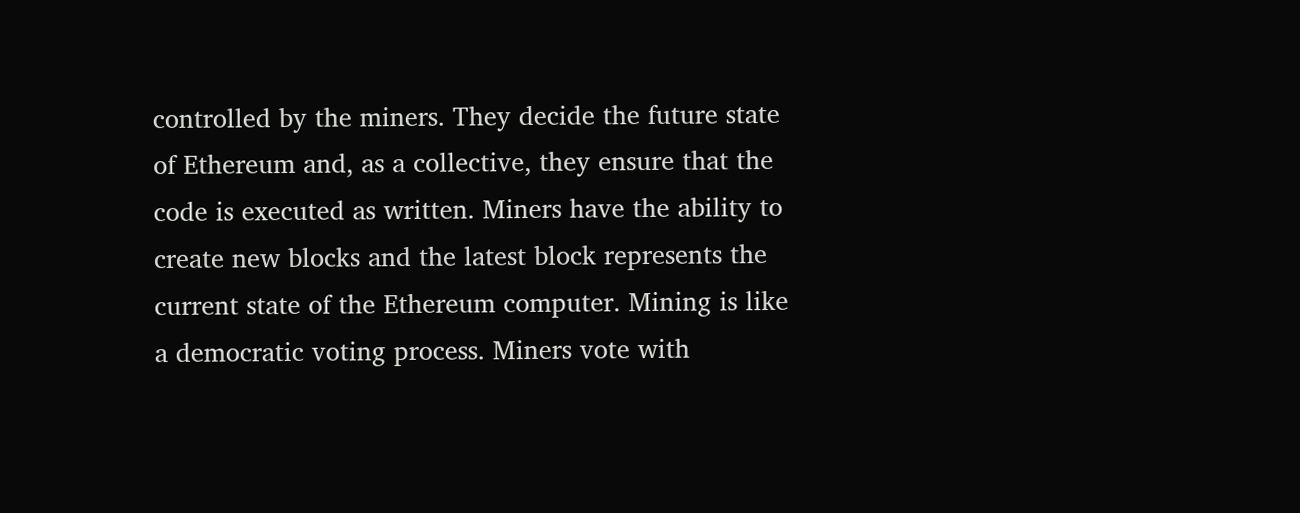controlled by the miners. They decide the future state of Ethereum and, as a collective, they ensure that the code is executed as written. Miners have the ability to create new blocks and the latest block represents the current state of the Ethereum computer. Mining is like a democratic voting process. Miners vote with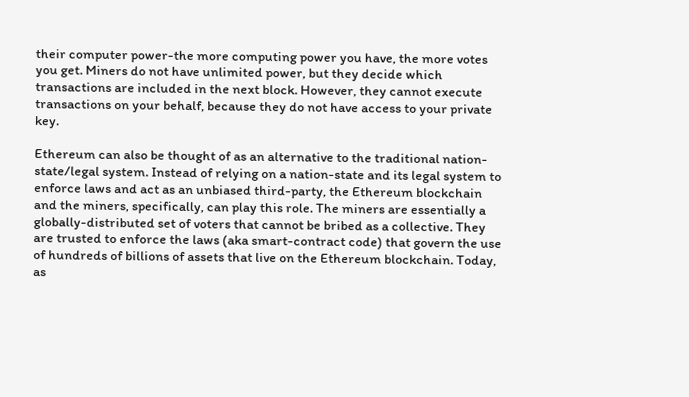their computer power-the more computing power you have, the more votes you get. Miners do not have unlimited power, but they decide which transactions are included in the next block. However, they cannot execute transactions on your behalf, because they do not have access to your private key.

Ethereum can also be thought of as an alternative to the traditional nation-state/legal system. Instead of relying on a nation-state and its legal system to enforce laws and act as an unbiased third-party, the Ethereum blockchain and the miners, specifically, can play this role. The miners are essentially a globally-distributed set of voters that cannot be bribed as a collective. They are trusted to enforce the laws (aka smart-contract code) that govern the use of hundreds of billions of assets that live on the Ethereum blockchain. Today, as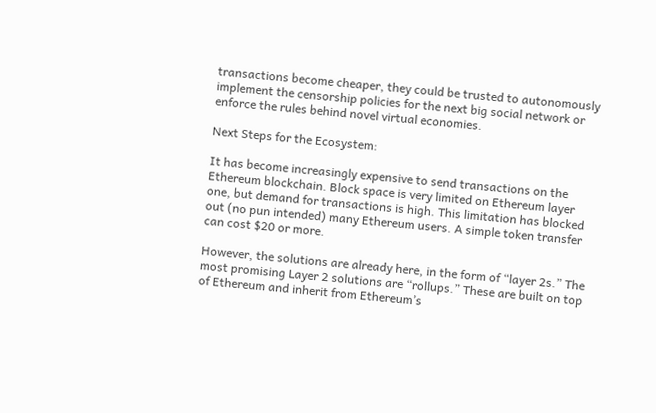transactions become cheaper, they could be trusted to autonomously implement the censorship policies for the next big social network or enforce the rules behind novel virtual economies.

Next Steps for the Ecosystem:

It has become increasingly expensive to send transactions on the Ethereum blockchain. Block space is very limited on Ethereum layer one, but demand for transactions is high. This limitation has blocked out (no pun intended) many Ethereum users. A simple token transfer can cost $20 or more.

However, the solutions are already here, in the form of “layer 2s.” The most promising Layer 2 solutions are “rollups.” These are built on top of Ethereum and inherit from Ethereum’s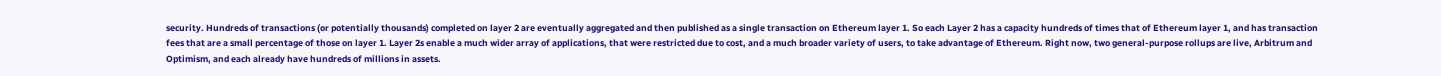security. Hundreds of transactions (or potentially thousands) completed on layer 2 are eventually aggregated and then published as a single transaction on Ethereum layer 1. So each Layer 2 has a capacity hundreds of times that of Ethereum layer 1, and has transaction fees that are a small percentage of those on layer 1. Layer 2s enable a much wider array of applications, that were restricted due to cost, and a much broader variety of users, to take advantage of Ethereum. Right now, two general-purpose rollups are live, Arbitrum and Optimism, and each already have hundreds of millions in assets.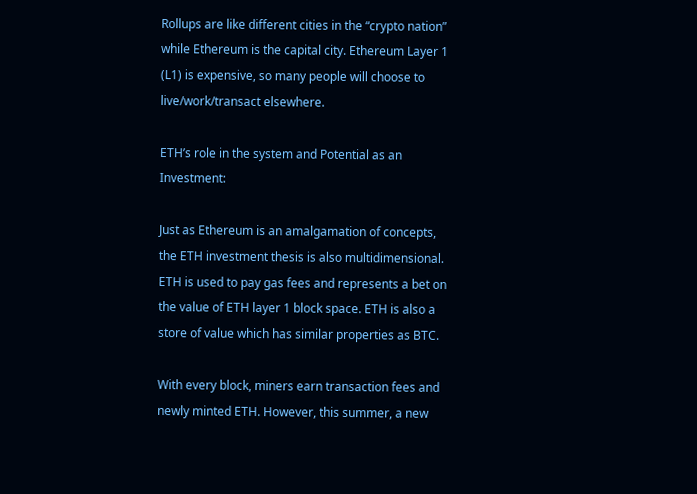Rollups are like different cities in the “crypto nation” while Ethereum is the capital city. Ethereum Layer 1 (L1) is expensive, so many people will choose to live/work/transact elsewhere.

ETH’s role in the system and Potential as an Investment:

Just as Ethereum is an amalgamation of concepts, the ETH investment thesis is also multidimensional. ETH is used to pay gas fees and represents a bet on the value of ETH layer 1 block space. ETH is also a store of value which has similar properties as BTC.

With every block, miners earn transaction fees and newly minted ETH. However, this summer, a new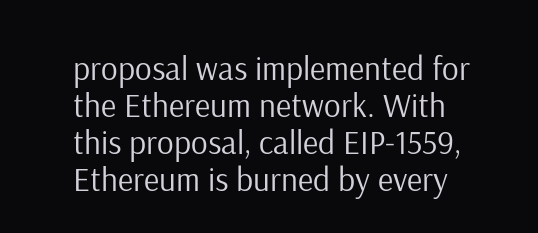proposal was implemented for the Ethereum network. With this proposal, called EIP-1559, Ethereum is burned by every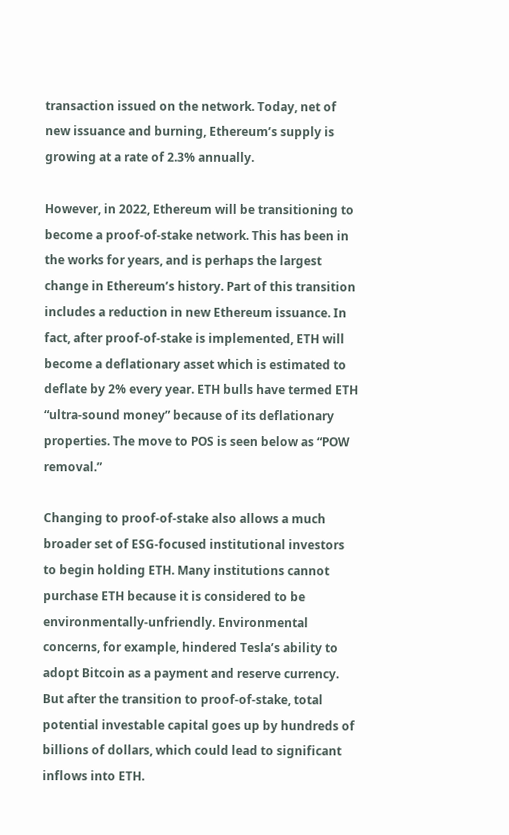transaction issued on the network. Today, net of new issuance and burning, Ethereum’s supply is growing at a rate of 2.3% annually.

However, in 2022, Ethereum will be transitioning to become a proof-of-stake network. This has been in the works for years, and is perhaps the largest change in Ethereum’s history. Part of this transition includes a reduction in new Ethereum issuance. In fact, after proof-of-stake is implemented, ETH will become a deflationary asset which is estimated to deflate by 2% every year. ETH bulls have termed ETH “ultra-sound money” because of its deflationary properties. The move to POS is seen below as “POW removal.”

Changing to proof-of-stake also allows a much broader set of ESG-focused institutional investors to begin holding ETH. Many institutions cannot purchase ETH because it is considered to be environmentally-unfriendly. Environmental concerns, for example, hindered Tesla’s ability to adopt Bitcoin as a payment and reserve currency. But after the transition to proof-of-stake, total potential investable capital goes up by hundreds of billions of dollars, which could lead to significant inflows into ETH.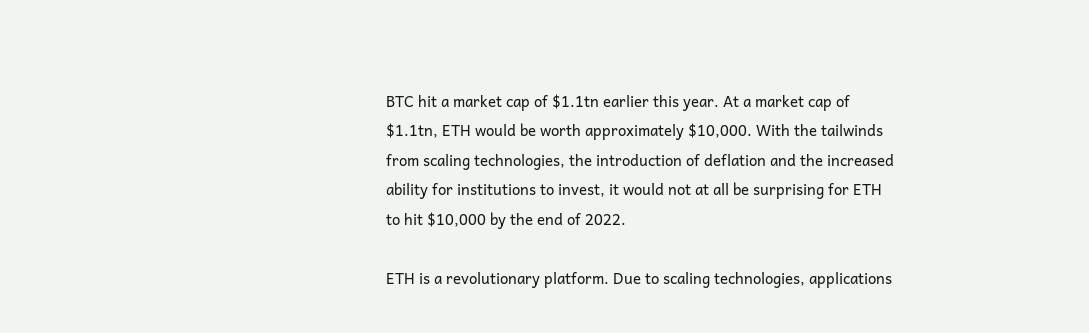BTC hit a market cap of $1.1tn earlier this year. At a market cap of $1.1tn, ETH would be worth approximately $10,000. With the tailwinds from scaling technologies, the introduction of deflation and the increased ability for institutions to invest, it would not at all be surprising for ETH to hit $10,000 by the end of 2022.

ETH is a revolutionary platform. Due to scaling technologies, applications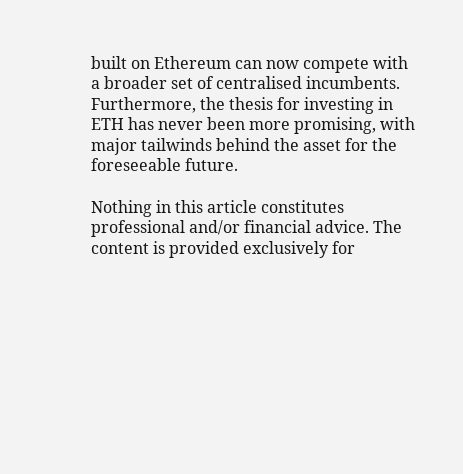built on Ethereum can now compete with a broader set of centralised incumbents. Furthermore, the thesis for investing in ETH has never been more promising, with major tailwinds behind the asset for the foreseeable future.

Nothing in this article constitutes professional and/or financial advice. The content is provided exclusively for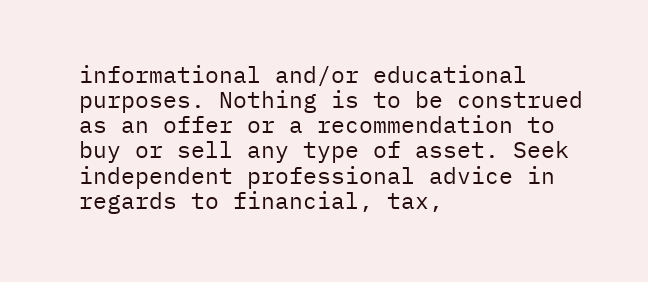informational and/or educational purposes. Nothing is to be construed as an offer or a recommendation to buy or sell any type of asset. Seek independent professional advice in regards to financial, tax,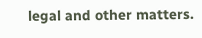legal and other matters.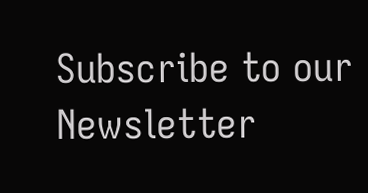Subscribe to our Newsletter